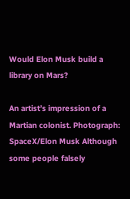Would Elon Musk build a library on Mars?

An artist’s impression of a Martian colonist. Photograph: SpaceX/Elon Musk Although some people falsely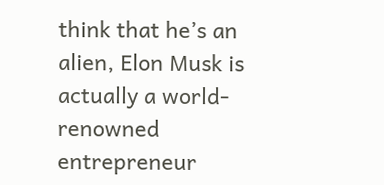think that he’s an alien, Elon Musk is actually a world-renowned entrepreneur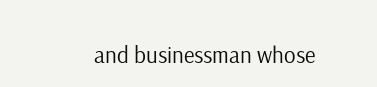and businessman whose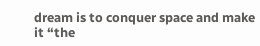dream is to conquer space and make it “the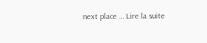next place … Lire la suite